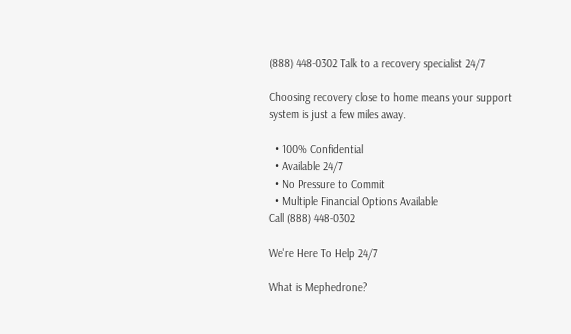(888) 448-0302 Talk to a recovery specialist 24/7

Choosing recovery close to home means your support system is just a few miles away.

  • 100% Confidential
  • Available 24/7
  • No Pressure to Commit
  • Multiple Financial Options Available
Call (888) 448-0302

We're Here To Help 24/7

What is Mephedrone?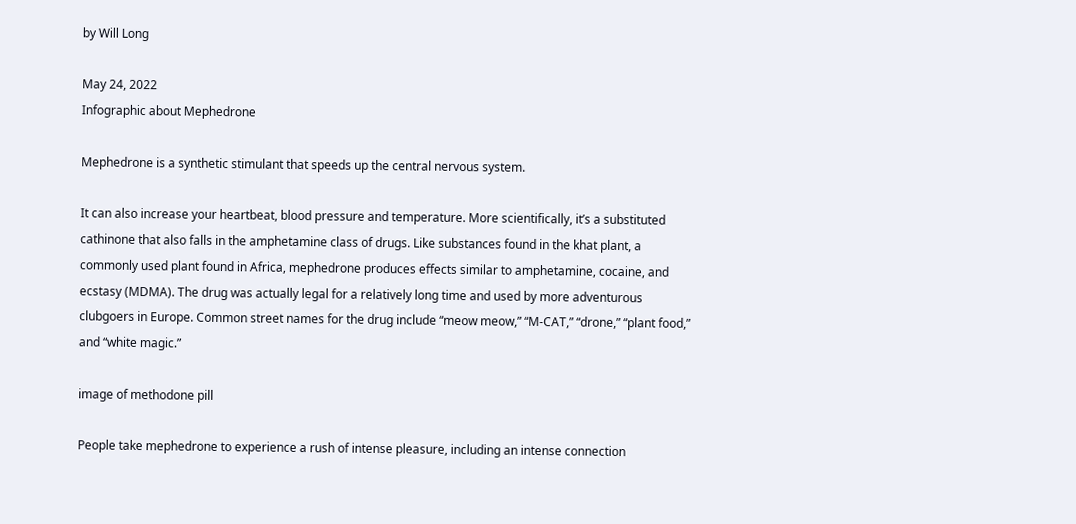by Will Long

May 24, 2022
Infographic about Mephedrone

Mephedrone is a synthetic stimulant that speeds up the central nervous system.

It can also increase your heartbeat, blood pressure and temperature. More scientifically, it’s a substituted cathinone that also falls in the amphetamine class of drugs. Like substances found in the khat plant, a commonly used plant found in Africa, mephedrone produces effects similar to amphetamine, cocaine, and ecstasy (MDMA). The drug was actually legal for a relatively long time and used by more adventurous clubgoers in Europe. Common street names for the drug include “meow meow,” “M-CAT,” “drone,” “plant food,” and “white magic.”

image of methodone pill

People take mephedrone to experience a rush of intense pleasure, including an intense connection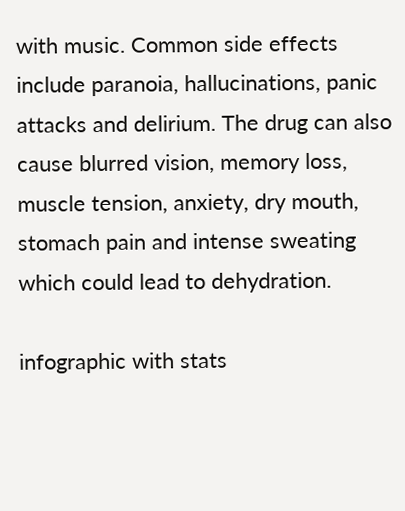with music. Common side effects include paranoia, hallucinations, panic attacks and delirium. The drug can also cause blurred vision, memory loss, muscle tension, anxiety, dry mouth, stomach pain and intense sweating which could lead to dehydration.

infographic with stats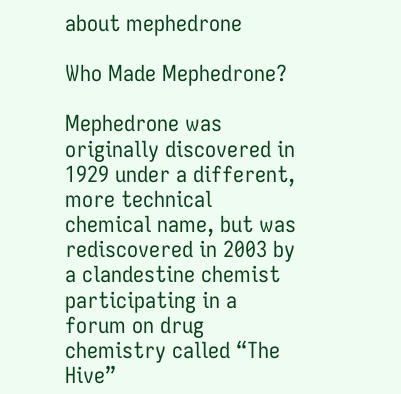about mephedrone

Who Made Mephedrone?

Mephedrone was originally discovered in 1929 under a different, more technical chemical name, but was rediscovered in 2003 by a clandestine chemist participating in a forum on drug chemistry called “The Hive”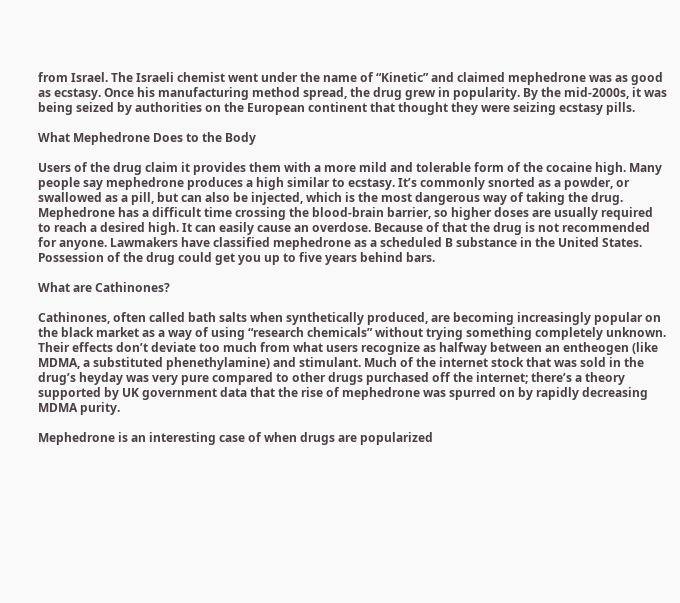from Israel. The Israeli chemist went under the name of “Kinetic” and claimed mephedrone was as good as ecstasy. Once his manufacturing method spread, the drug grew in popularity. By the mid-2000s, it was being seized by authorities on the European continent that thought they were seizing ecstasy pills.

What Mephedrone Does to the Body

Users of the drug claim it provides them with a more mild and tolerable form of the cocaine high. Many people say mephedrone produces a high similar to ecstasy. It’s commonly snorted as a powder, or swallowed as a pill, but can also be injected, which is the most dangerous way of taking the drug. Mephedrone has a difficult time crossing the blood-brain barrier, so higher doses are usually required to reach a desired high. It can easily cause an overdose. Because of that the drug is not recommended for anyone. Lawmakers have classified mephedrone as a scheduled B substance in the United States. Possession of the drug could get you up to five years behind bars.

What are Cathinones?

Cathinones, often called bath salts when synthetically produced, are becoming increasingly popular on the black market as a way of using “research chemicals” without trying something completely unknown. Their effects don’t deviate too much from what users recognize as halfway between an entheogen (like MDMA, a substituted phenethylamine) and stimulant. Much of the internet stock that was sold in the drug’s heyday was very pure compared to other drugs purchased off the internet; there’s a theory supported by UK government data that the rise of mephedrone was spurred on by rapidly decreasing MDMA purity.

Mephedrone is an interesting case of when drugs are popularized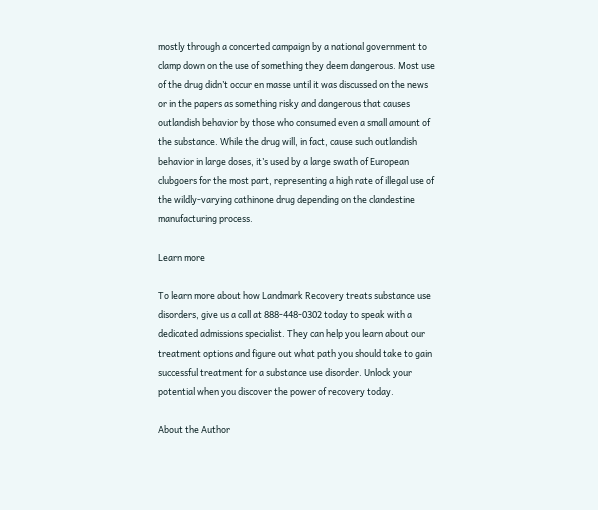mostly through a concerted campaign by a national government to clamp down on the use of something they deem dangerous. Most use of the drug didn’t occur en masse until it was discussed on the news or in the papers as something risky and dangerous that causes outlandish behavior by those who consumed even a small amount of the substance. While the drug will, in fact, cause such outlandish behavior in large doses, it’s used by a large swath of European clubgoers for the most part, representing a high rate of illegal use of the wildly-varying cathinone drug depending on the clandestine manufacturing process.

Learn more

To learn more about how Landmark Recovery treats substance use disorders, give us a call at 888-448-0302 today to speak with a dedicated admissions specialist. They can help you learn about our treatment options and figure out what path you should take to gain successful treatment for a substance use disorder. Unlock your potential when you discover the power of recovery today.

About the Author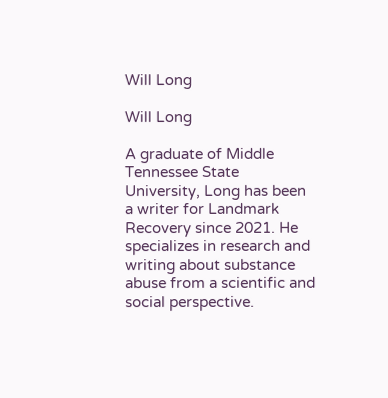Will Long

Will Long

A graduate of Middle Tennessee State University, Long has been a writer for Landmark Recovery since 2021. He specializes in research and writing about substance abuse from a scientific and social perspective.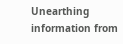Unearthing information from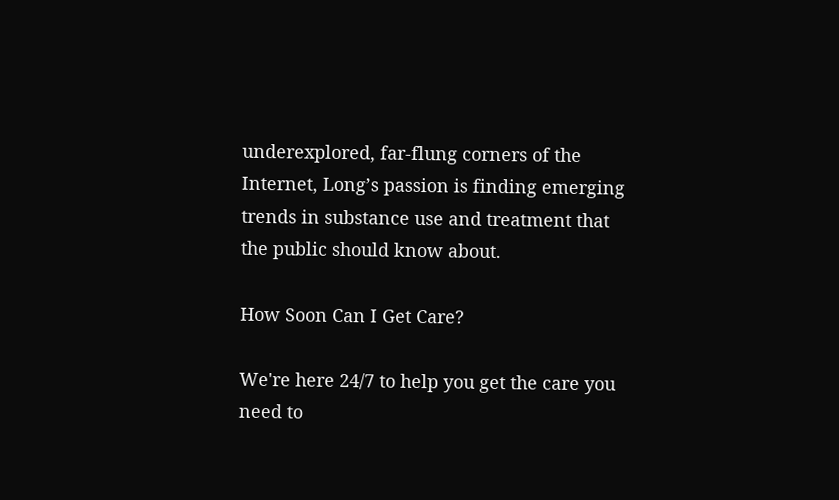underexplored, far-flung corners of the Internet, Long’s passion is finding emerging trends in substance use and treatment that the public should know about.

How Soon Can I Get Care?

We're here 24/7 to help you get the care you need to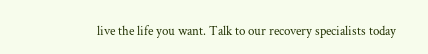live the life you want. Talk to our recovery specialists today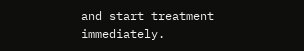and start treatment immediately.